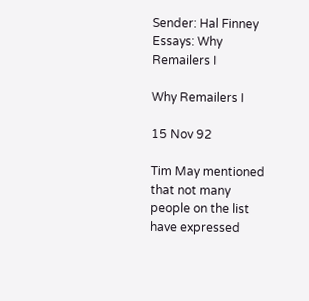Sender: Hal Finney Essays: Why Remailers I

Why Remailers I

15 Nov 92

Tim May mentioned that not many people on the list have expressed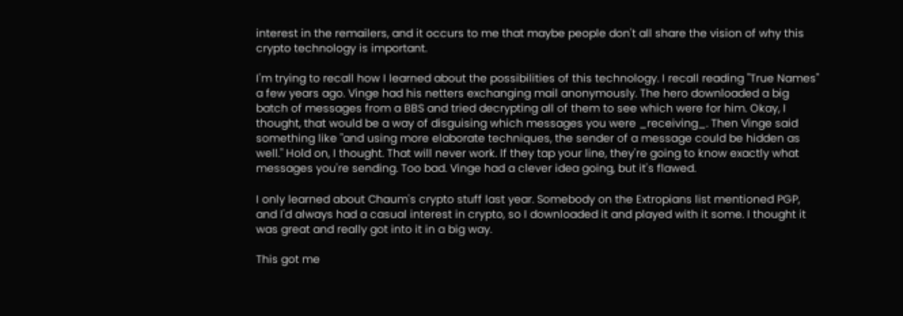interest in the remailers, and it occurs to me that maybe people don't all share the vision of why this crypto technology is important.

I'm trying to recall how I learned about the possibilities of this technology. I recall reading "True Names" a few years ago. Vinge had his netters exchanging mail anonymously. The hero downloaded a big batch of messages from a BBS and tried decrypting all of them to see which were for him. Okay, I thought, that would be a way of disguising which messages you were _receiving_. Then Vinge said something like "and using more elaborate techniques, the sender of a message could be hidden as well." Hold on, I thought. That will never work. If they tap your line, they're going to know exactly what messages you're sending. Too bad. Vinge had a clever idea going, but it's flawed.

I only learned about Chaum's crypto stuff last year. Somebody on the Extropians list mentioned PGP, and I'd always had a casual interest in crypto, so I downloaded it and played with it some. I thought it was great and really got into it in a big way.

This got me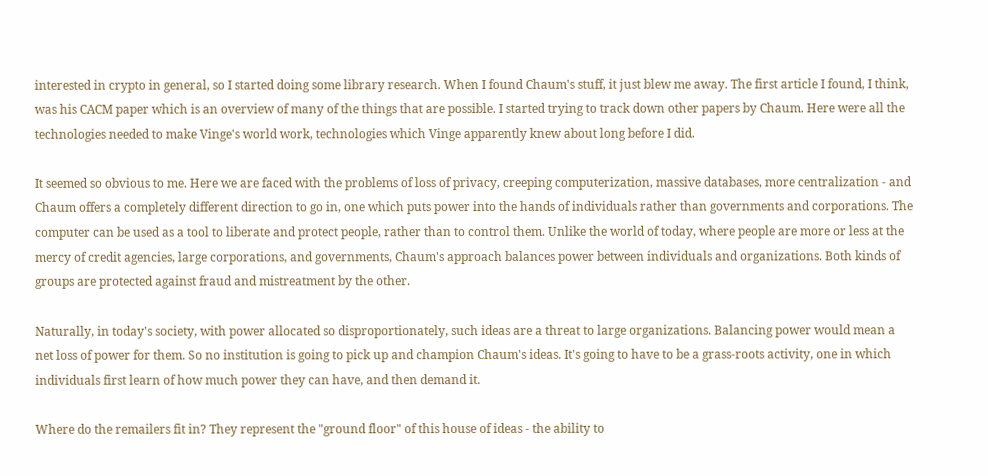interested in crypto in general, so I started doing some library research. When I found Chaum's stuff, it just blew me away. The first article I found, I think, was his CACM paper which is an overview of many of the things that are possible. I started trying to track down other papers by Chaum. Here were all the technologies needed to make Vinge's world work, technologies which Vinge apparently knew about long before I did.

It seemed so obvious to me. Here we are faced with the problems of loss of privacy, creeping computerization, massive databases, more centralization - and Chaum offers a completely different direction to go in, one which puts power into the hands of individuals rather than governments and corporations. The computer can be used as a tool to liberate and protect people, rather than to control them. Unlike the world of today, where people are more or less at the mercy of credit agencies, large corporations, and governments, Chaum's approach balances power between individuals and organizations. Both kinds of groups are protected against fraud and mistreatment by the other.

Naturally, in today's society, with power allocated so disproportionately, such ideas are a threat to large organizations. Balancing power would mean a net loss of power for them. So no institution is going to pick up and champion Chaum's ideas. It's going to have to be a grass-roots activity, one in which individuals first learn of how much power they can have, and then demand it.

Where do the remailers fit in? They represent the "ground floor" of this house of ideas - the ability to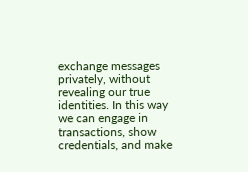exchange messages privately, without revealing our true identities. In this way we can engage in transactions, show credentials, and make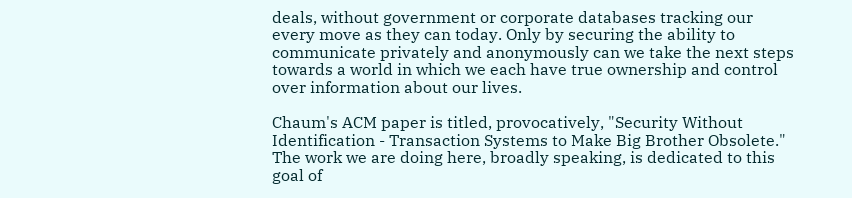deals, without government or corporate databases tracking our every move as they can today. Only by securing the ability to communicate privately and anonymously can we take the next steps towards a world in which we each have true ownership and control over information about our lives.

Chaum's ACM paper is titled, provocatively, "Security Without Identification - Transaction Systems to Make Big Brother Obsolete." The work we are doing here, broadly speaking, is dedicated to this goal of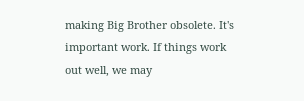making Big Brother obsolete. It's important work. If things work out well, we may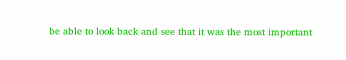be able to look back and see that it was the most important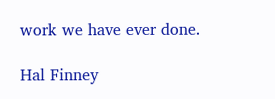work we have ever done.

Hal Finney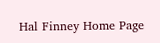Hal Finney Home Page